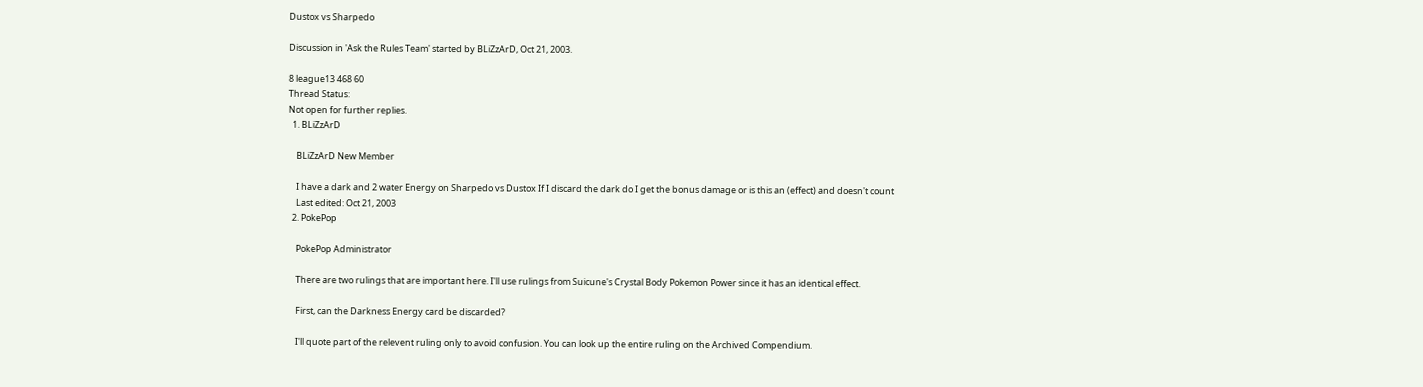Dustox vs Sharpedo

Discussion in 'Ask the Rules Team' started by BLiZzArD, Oct 21, 2003.

8 league13 468 60
Thread Status:
Not open for further replies.
  1. BLiZzArD

    BLiZzArD New Member

    I have a dark and 2 water Energy on Sharpedo vs Dustox If I discard the dark do I get the bonus damage or is this an (effect) and doesn't count
    Last edited: Oct 21, 2003
  2. PokePop

    PokePop Administrator

    There are two rulings that are important here. I'll use rulings from Suicune's Crystal Body Pokemon Power since it has an identical effect.

    First, can the Darkness Energy card be discarded?

    I'll quote part of the relevent ruling only to avoid confusion. You can look up the entire ruling on the Archived Compendium.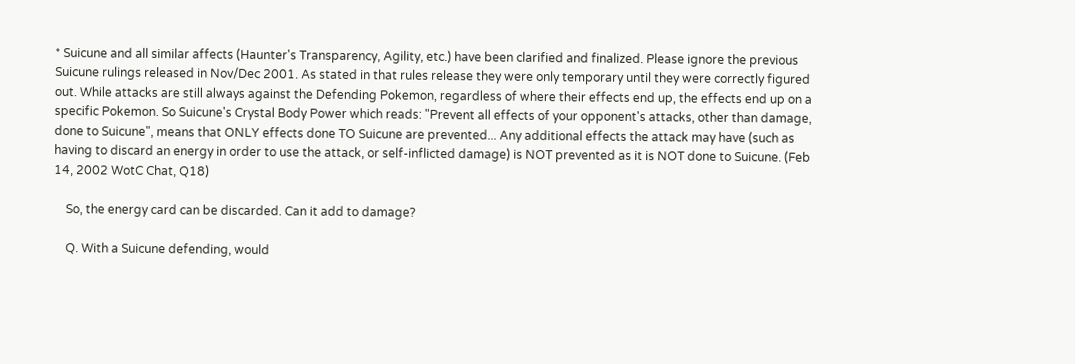* Suicune and all similar affects (Haunter's Transparency, Agility, etc.) have been clarified and finalized. Please ignore the previous Suicune rulings released in Nov/Dec 2001. As stated in that rules release they were only temporary until they were correctly figured out. While attacks are still always against the Defending Pokemon, regardless of where their effects end up, the effects end up on a specific Pokemon. So Suicune's Crystal Body Power which reads: "Prevent all effects of your opponent's attacks, other than damage, done to Suicune", means that ONLY effects done TO Suicune are prevented... Any additional effects the attack may have (such as having to discard an energy in order to use the attack, or self-inflicted damage) is NOT prevented as it is NOT done to Suicune. (Feb 14, 2002 WotC Chat, Q18)

    So, the energy card can be discarded. Can it add to damage?

    Q. With a Suicune defending, would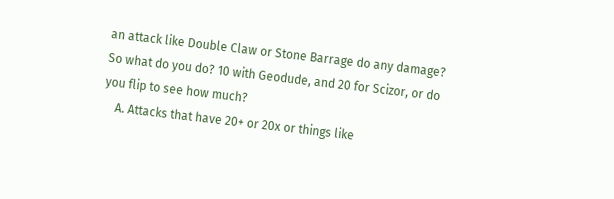an attack like Double Claw or Stone Barrage do any damage? So what do you do? 10 with Geodude, and 20 for Scizor, or do you flip to see how much?
    A. Attacks that have 20+ or 20x or things like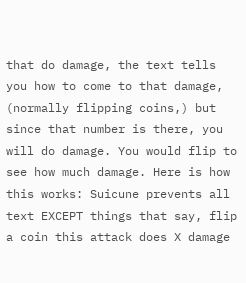that do damage, the text tells you how to come to that damage, (normally flipping coins,) but since that number is there, you will do damage. You would flip to see how much damage. Here is how this works: Suicune prevents all text EXCEPT things that say, flip a coin this attack does X damage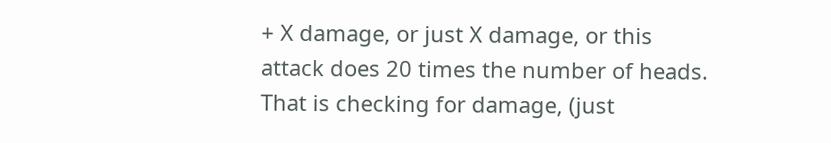+ X damage, or just X damage, or this attack does 20 times the number of heads. That is checking for damage, (just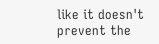like it doesn't prevent the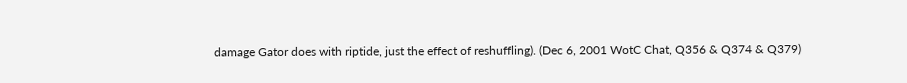damage Gator does with riptide, just the effect of reshuffling). (Dec 6, 2001 WotC Chat, Q356 & Q374 & Q379)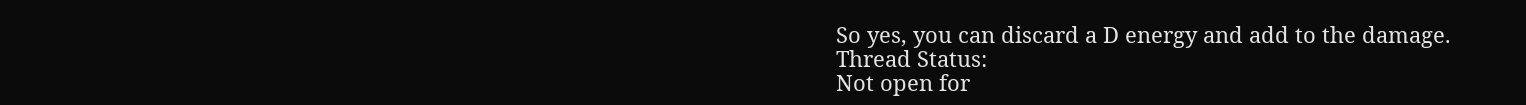So yes, you can discard a D energy and add to the damage.
Thread Status:
Not open for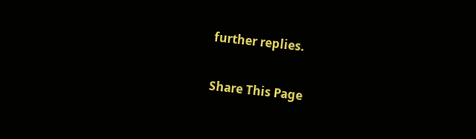further replies.

Share This Page